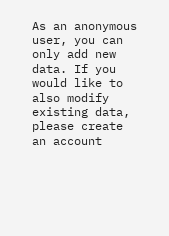As an anonymous user, you can only add new data. If you would like to also modify existing data, please create an account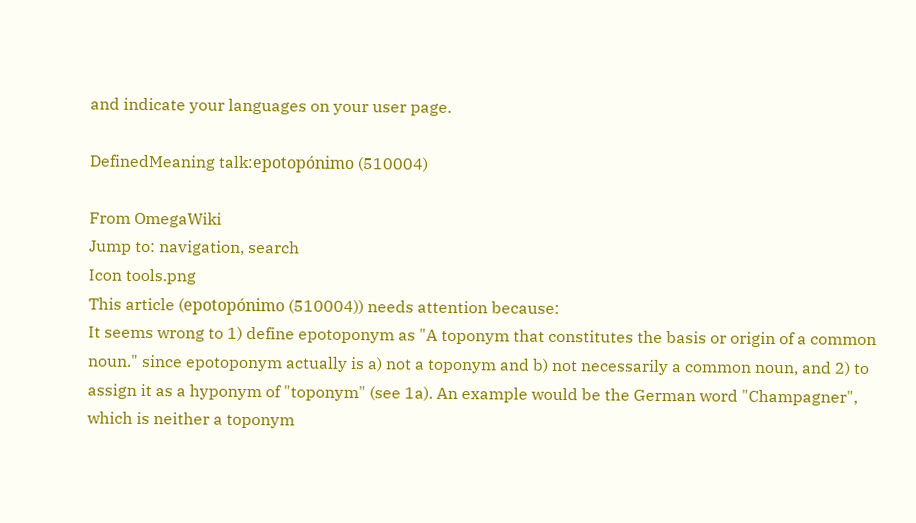and indicate your languages on your user page.

DefinedMeaning talk:epotopónimo (510004)

From OmegaWiki
Jump to: navigation, search
Icon tools.png
This article (epotopónimo (510004)) needs attention because:
It seems wrong to 1) define epotoponym as "A toponym that constitutes the basis or origin of a common noun." since epotoponym actually is a) not a toponym and b) not necessarily a common noun, and 2) to assign it as a hyponym of "toponym" (see 1a). An example would be the German word "Champagner", which is neither a toponym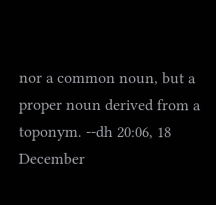nor a common noun, but a proper noun derived from a toponym. --dh 20:06, 18 December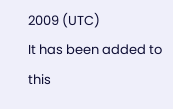2009 (UTC)
It has been added to this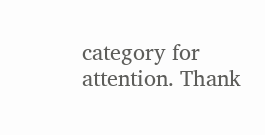category for attention. Thank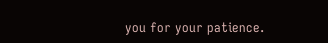you for your patience.